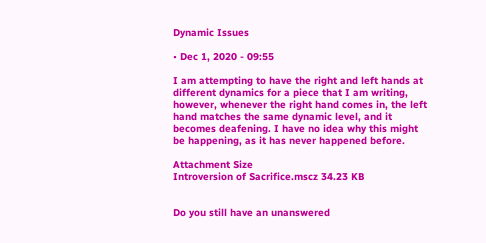Dynamic Issues

• Dec 1, 2020 - 09:55

I am attempting to have the right and left hands at different dynamics for a piece that I am writing, however, whenever the right hand comes in, the left hand matches the same dynamic level, and it becomes deafening. I have no idea why this might be happening, as it has never happened before.

Attachment Size
Introversion of Sacrifice.mscz 34.23 KB


Do you still have an unanswered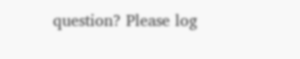question? Please log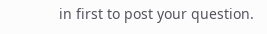in first to post your question.